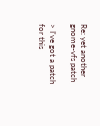Re: yet another gnome-vfs patch

> I've got a patch for this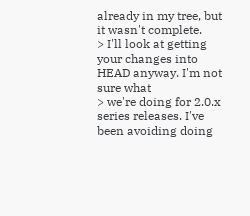already in my tree, but it wasn't complete.
> I'll look at getting your changes into HEAD anyway. I'm not sure what
> we're doing for 2.0.x series releases. I've been avoiding doing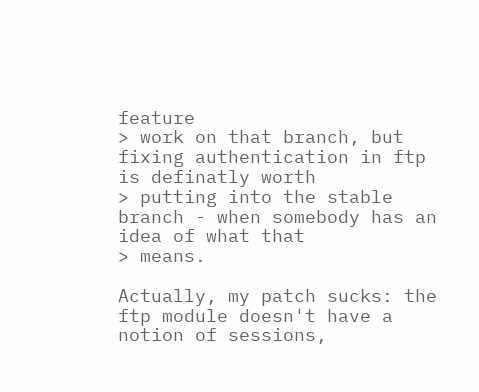feature
> work on that branch, but fixing authentication in ftp is definatly worth
> putting into the stable branch - when somebody has an idea of what that
> means.

Actually, my patch sucks: the ftp module doesn't have a notion of sessions,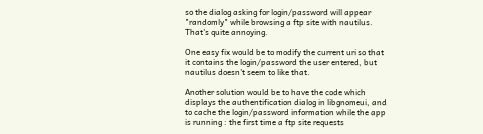so the dialog asking for login/password will appear "randomly" while browsing a ftp site with nautilus. That's quite annoying.

One easy fix would be to modify the current uri so that it contains the login/password the user entered, but nautilus doesn't seem to like that.

Another solution would be to have the code which displays the authentification dialog in libgnomeui, and to cache the login/password information while the app is running : the first time a ftp site requests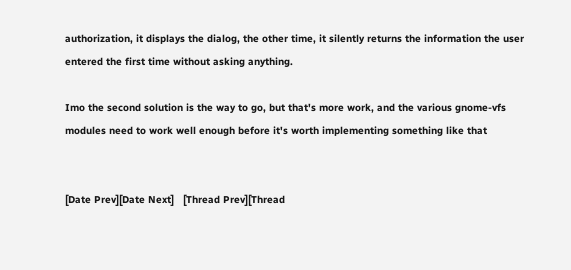authorization, it displays the dialog, the other time, it silently returns the information the user entered the first time without asking anything.

Imo the second solution is the way to go, but that's more work, and the various gnome-vfs modules need to work well enough before it's worth implementing something like that


[Date Prev][Date Next]   [Thread Prev][Thread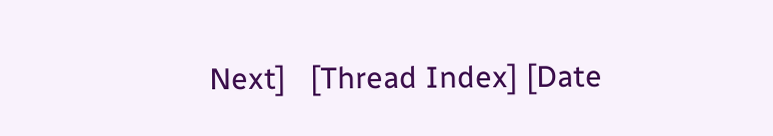Next]   [Thread Index] [Date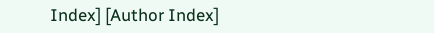Index] [Author Index]